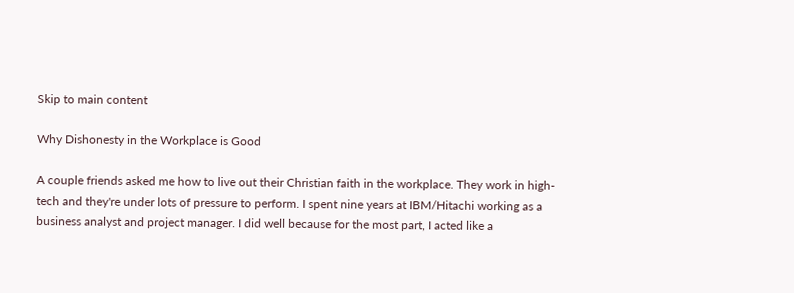Skip to main content

Why Dishonesty in the Workplace is Good

A couple friends asked me how to live out their Christian faith in the workplace. They work in high-tech and they're under lots of pressure to perform. I spent nine years at IBM/Hitachi working as a business analyst and project manager. I did well because for the most part, I acted like a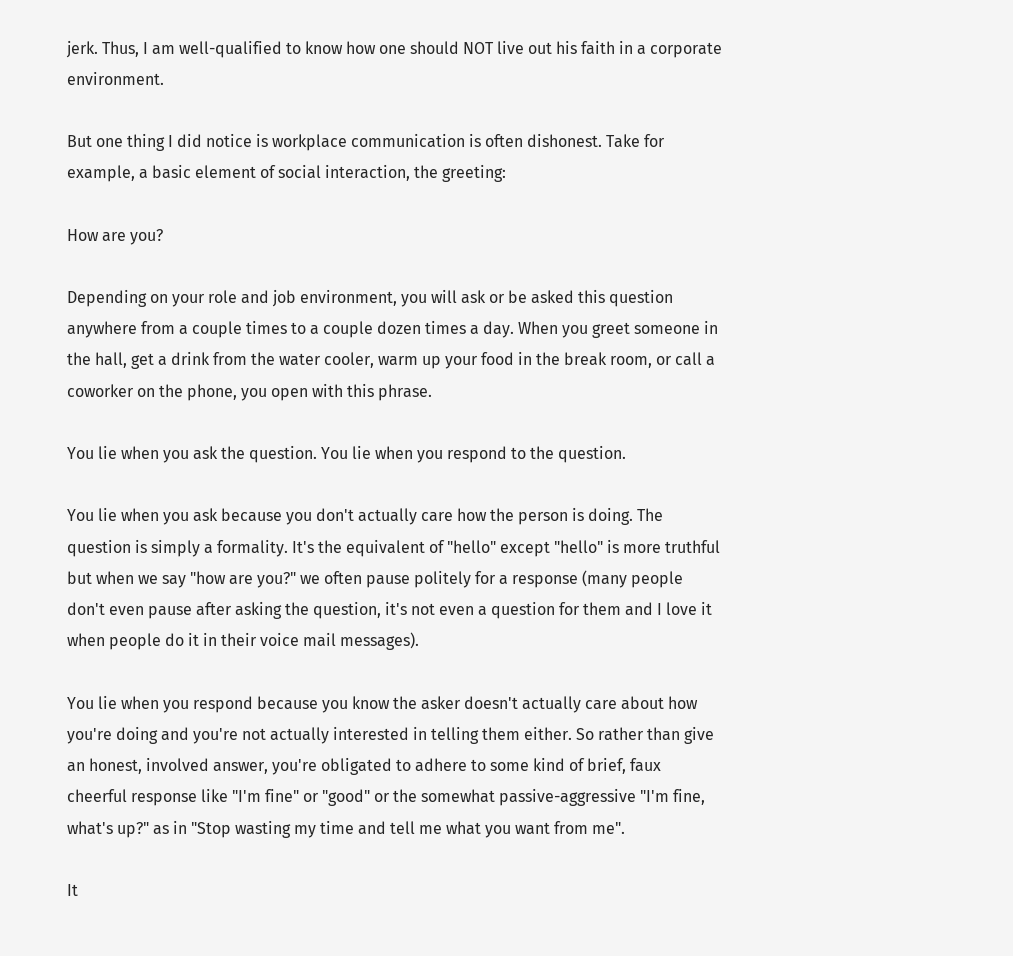jerk. Thus, I am well-qualified to know how one should NOT live out his faith in a corporate environment.

But one thing I did notice is workplace communication is often dishonest. Take for example, a basic element of social interaction, the greeting:

How are you?

Depending on your role and job environment, you will ask or be asked this question anywhere from a couple times to a couple dozen times a day. When you greet someone in the hall, get a drink from the water cooler, warm up your food in the break room, or call a coworker on the phone, you open with this phrase.

You lie when you ask the question. You lie when you respond to the question.

You lie when you ask because you don't actually care how the person is doing. The question is simply a formality. It's the equivalent of "hello" except "hello" is more truthful but when we say "how are you?" we often pause politely for a response (many people don't even pause after asking the question, it's not even a question for them and I love it when people do it in their voice mail messages).

You lie when you respond because you know the asker doesn't actually care about how you're doing and you're not actually interested in telling them either. So rather than give an honest, involved answer, you're obligated to adhere to some kind of brief, faux cheerful response like "I'm fine" or "good" or the somewhat passive-aggressive "I'm fine, what's up?" as in "Stop wasting my time and tell me what you want from me".

It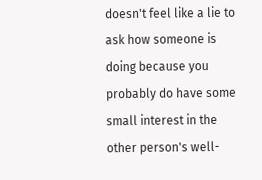doesn't feel like a lie to ask how someone is doing because you probably do have some small interest in the other person's well-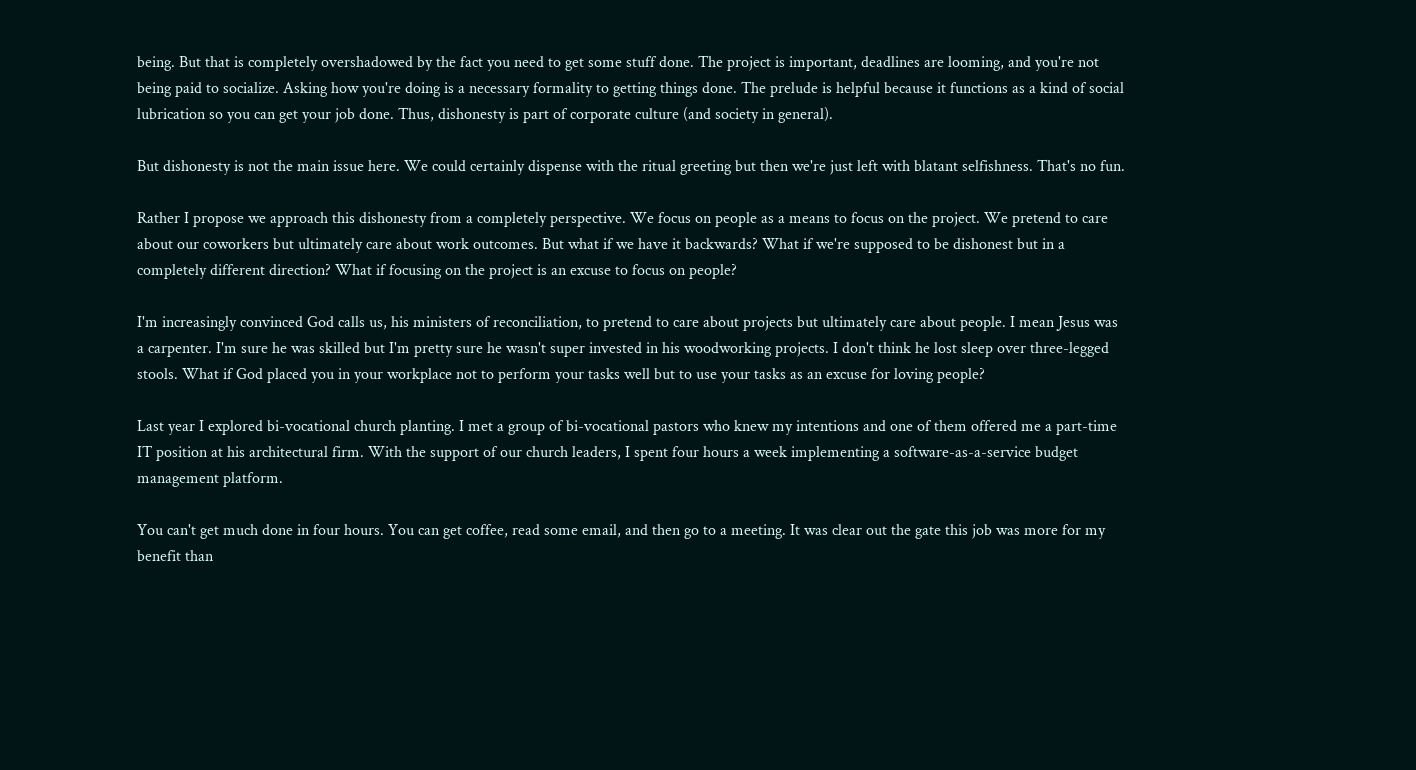being. But that is completely overshadowed by the fact you need to get some stuff done. The project is important, deadlines are looming, and you're not being paid to socialize. Asking how you're doing is a necessary formality to getting things done. The prelude is helpful because it functions as a kind of social lubrication so you can get your job done. Thus, dishonesty is part of corporate culture (and society in general).

But dishonesty is not the main issue here. We could certainly dispense with the ritual greeting but then we're just left with blatant selfishness. That's no fun.

Rather I propose we approach this dishonesty from a completely perspective. We focus on people as a means to focus on the project. We pretend to care about our coworkers but ultimately care about work outcomes. But what if we have it backwards? What if we're supposed to be dishonest but in a completely different direction? What if focusing on the project is an excuse to focus on people?

I'm increasingly convinced God calls us, his ministers of reconciliation, to pretend to care about projects but ultimately care about people. I mean Jesus was a carpenter. I'm sure he was skilled but I'm pretty sure he wasn't super invested in his woodworking projects. I don't think he lost sleep over three-legged stools. What if God placed you in your workplace not to perform your tasks well but to use your tasks as an excuse for loving people?

Last year I explored bi-vocational church planting. I met a group of bi-vocational pastors who knew my intentions and one of them offered me a part-time IT position at his architectural firm. With the support of our church leaders, I spent four hours a week implementing a software-as-a-service budget management platform.

You can't get much done in four hours. You can get coffee, read some email, and then go to a meeting. It was clear out the gate this job was more for my benefit than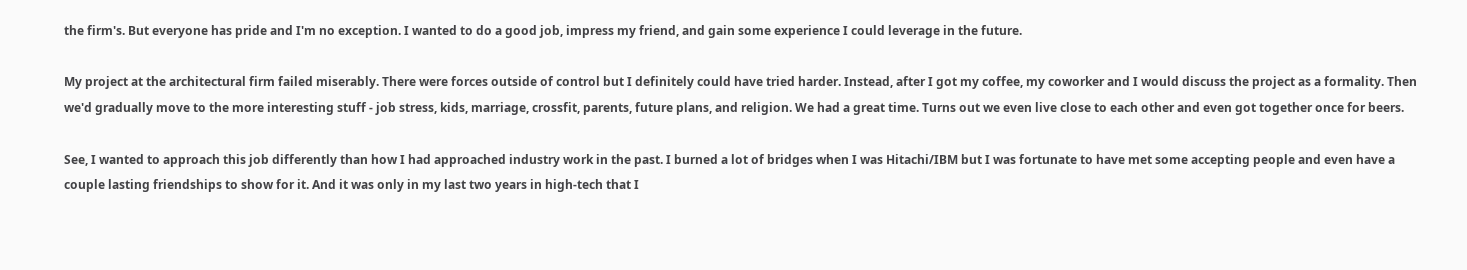the firm's. But everyone has pride and I'm no exception. I wanted to do a good job, impress my friend, and gain some experience I could leverage in the future.

My project at the architectural firm failed miserably. There were forces outside of control but I definitely could have tried harder. Instead, after I got my coffee, my coworker and I would discuss the project as a formality. Then we'd gradually move to the more interesting stuff - job stress, kids, marriage, crossfit, parents, future plans, and religion. We had a great time. Turns out we even live close to each other and even got together once for beers.

See, I wanted to approach this job differently than how I had approached industry work in the past. I burned a lot of bridges when I was Hitachi/IBM but I was fortunate to have met some accepting people and even have a couple lasting friendships to show for it. And it was only in my last two years in high-tech that I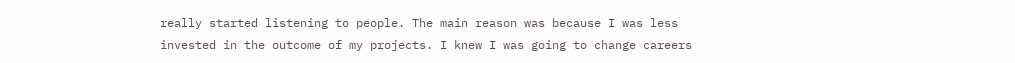really started listening to people. The main reason was because I was less invested in the outcome of my projects. I knew I was going to change careers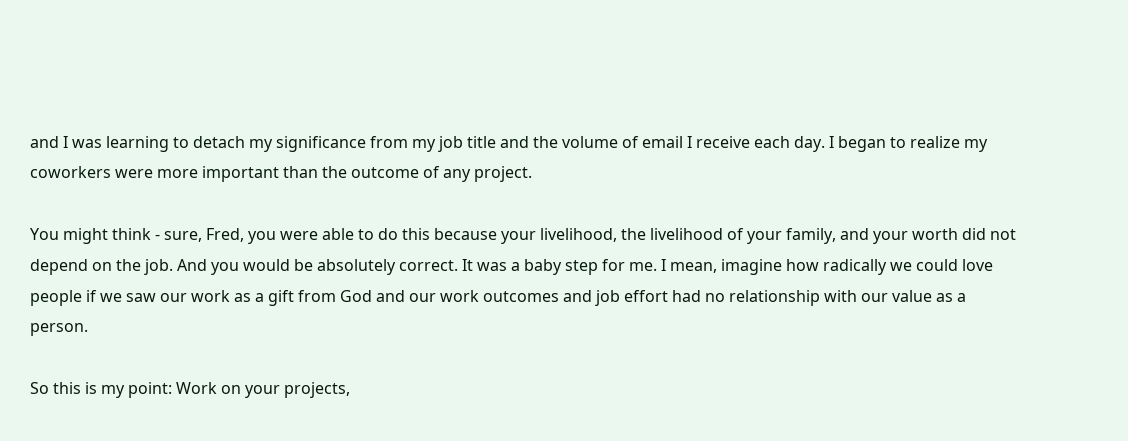and I was learning to detach my significance from my job title and the volume of email I receive each day. I began to realize my coworkers were more important than the outcome of any project.

You might think - sure, Fred, you were able to do this because your livelihood, the livelihood of your family, and your worth did not depend on the job. And you would be absolutely correct. It was a baby step for me. I mean, imagine how radically we could love people if we saw our work as a gift from God and our work outcomes and job effort had no relationship with our value as a person.

So this is my point: Work on your projects,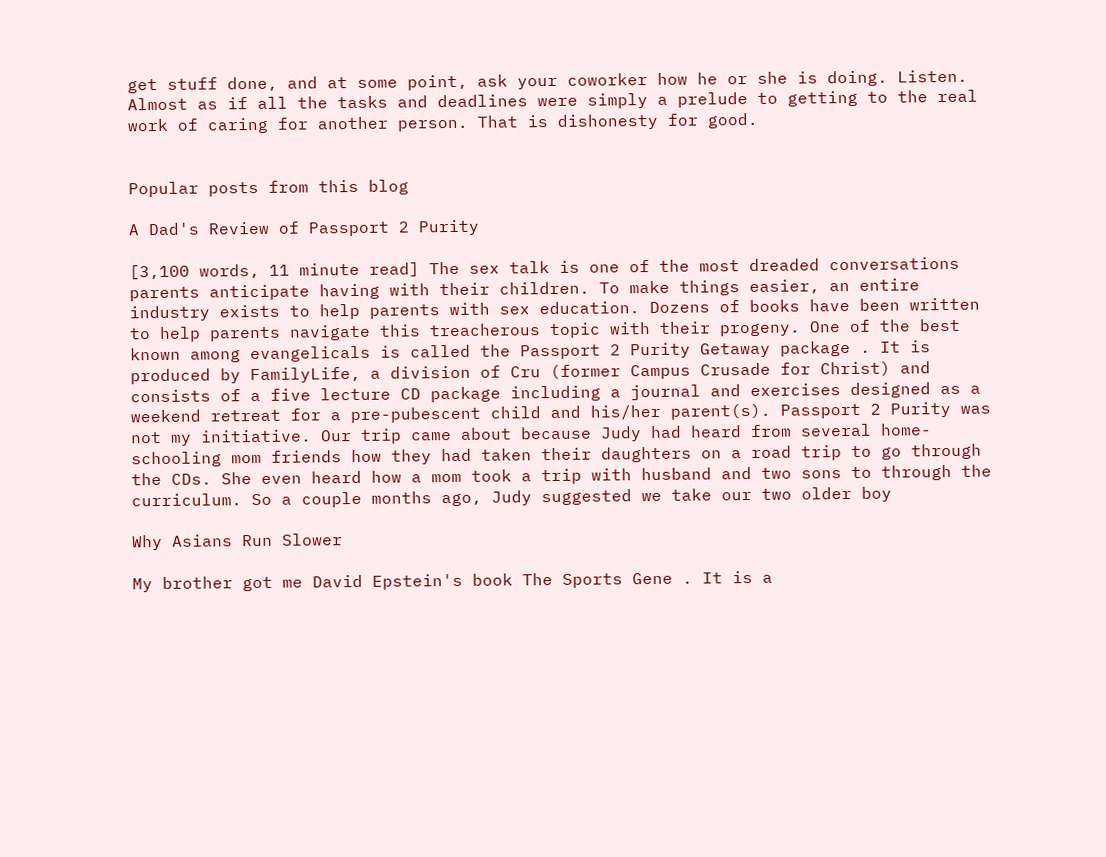get stuff done, and at some point, ask your coworker how he or she is doing. Listen. Almost as if all the tasks and deadlines were simply a prelude to getting to the real work of caring for another person. That is dishonesty for good.


Popular posts from this blog

A Dad's Review of Passport 2 Purity

[3,100 words, 11 minute read] The sex talk is one of the most dreaded conversations parents anticipate having with their children. To make things easier, an entire industry exists to help parents with sex education. Dozens of books have been written to help parents navigate this treacherous topic with their progeny. One of the best known among evangelicals is called the Passport 2 Purity Getaway package . It is produced by FamilyLife, a division of Cru (former Campus Crusade for Christ) and consists of a five lecture CD package including a journal and exercises designed as a weekend retreat for a pre-pubescent child and his/her parent(s). Passport 2 Purity was not my initiative. Our trip came about because Judy had heard from several home-schooling mom friends how they had taken their daughters on a road trip to go through the CDs. She even heard how a mom took a trip with husband and two sons to through the curriculum. So a couple months ago, Judy suggested we take our two older boy

Why Asians Run Slower

My brother got me David Epstein's book The Sports Gene . It is a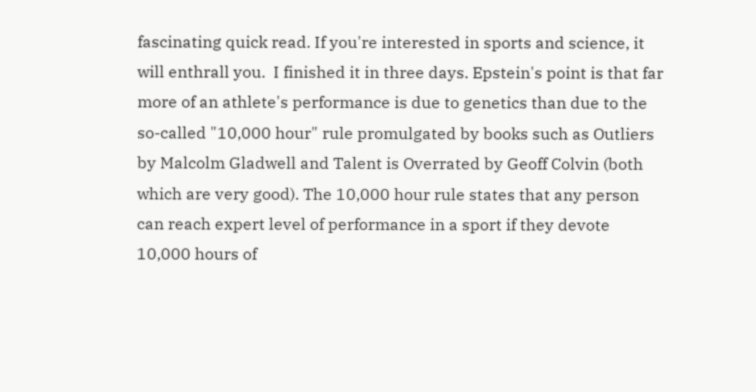fascinating quick read. If you're interested in sports and science, it will enthrall you.  I finished it in three days. Epstein's point is that far more of an athlete's performance is due to genetics than due to the so-called "10,000 hour" rule promulgated by books such as Outliers by Malcolm Gladwell and Talent is Overrated by Geoff Colvin (both which are very good). The 10,000 hour rule states that any person can reach expert level of performance in a sport if they devote 10,000 hours of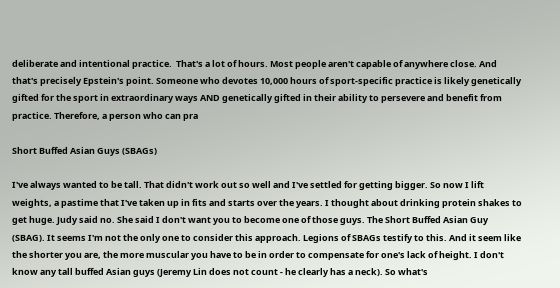deliberate and intentional practice.  That's a lot of hours. Most people aren't capable of anywhere close. And that's precisely Epstein's point. Someone who devotes 10,000 hours of sport-specific practice is likely genetically gifted for the sport in extraordinary ways AND genetically gifted in their ability to persevere and benefit from practice. Therefore, a person who can pra

Short Buffed Asian Guys (SBAGs)

I've always wanted to be tall. That didn't work out so well and I've settled for getting bigger. So now I lift weights, a pastime that I've taken up in fits and starts over the years. I thought about drinking protein shakes to get huge. Judy said no. She said I don't want you to become one of those guys. The Short Buffed Asian Guy (SBAG). It seems I'm not the only one to consider this approach. Legions of SBAGs testify to this. And it seem like the shorter you are, the more muscular you have to be in order to compensate for one's lack of height. I don't know any tall buffed Asian guys (Jeremy Lin does not count - he clearly has a neck). So what's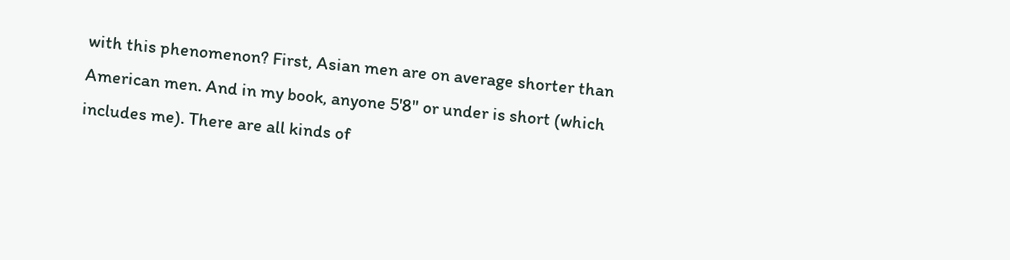with this phenomenon? First, Asian men are on average shorter than American men. And in my book, anyone 5'8" or under is short (which includes me). There are all kinds of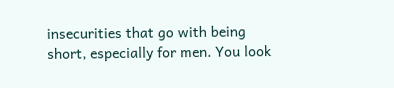insecurities that go with being short, especially for men. You look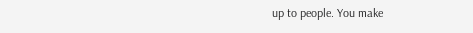up to people. You make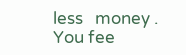less   money . You fee